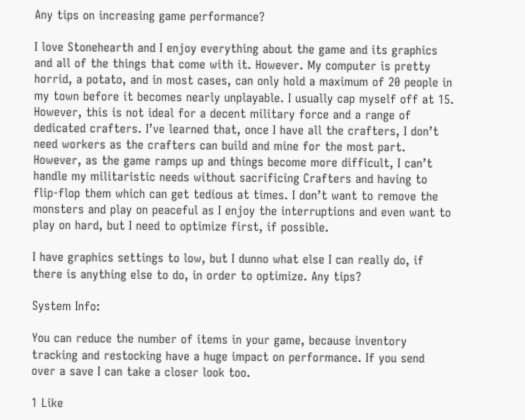Any tips on increasing game performance?

I love Stonehearth and I enjoy everything about the game and its graphics and all of the things that come with it. However. My computer is pretty horrid, a potato, and in most cases, can only hold a maximum of 20 people in my town before it becomes nearly unplayable. I usually cap myself off at 15. However, this is not ideal for a decent military force and a range of dedicated crafters. I’ve learned that, once I have all the crafters, I don’t need workers as the crafters can build and mine for the most part. However, as the game ramps up and things become more difficult, I can’t handle my militaristic needs without sacrificing Crafters and having to flip-flop them which can get tedious at times. I don’t want to remove the monsters and play on peaceful as I enjoy the interruptions and even want to play on hard, but I need to optimize first, if possible.

I have graphics settings to low, but I dunno what else I can really do, if there is anything else to do, in order to optimize. Any tips?

System Info:

You can reduce the number of items in your game, because inventory tracking and restocking have a huge impact on performance. If you send over a save I can take a closer look too.

1 Like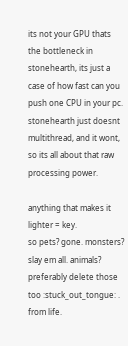its not your GPU thats the bottleneck in stonehearth, its just a case of how fast can you push one CPU in your pc.
stonehearth just doesnt multithread, and it wont, so its all about that raw processing power.

anything that makes it lighter = key.
so pets? gone. monsters? slay em all. animals? preferably delete those too :stuck_out_tongue: . from life.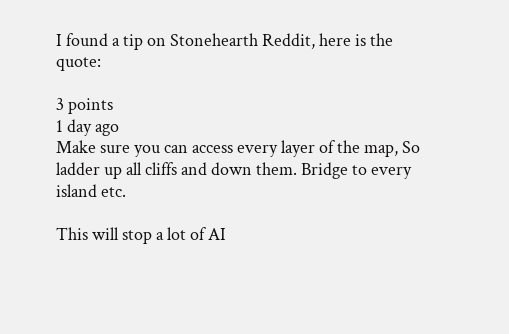I found a tip on Stonehearth Reddit, here is the quote:

3 points
1 day ago
Make sure you can access every layer of the map, So ladder up all cliffs and down them. Bridge to every island etc.

This will stop a lot of AI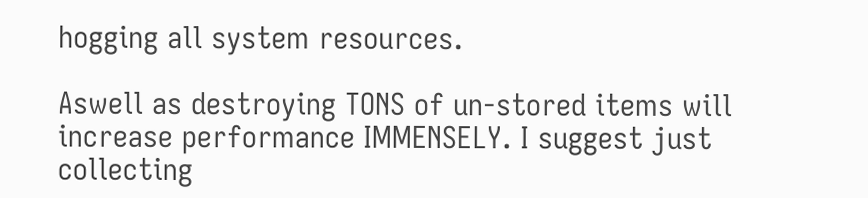hogging all system resources.

Aswell as destroying TONS of un-stored items will increase performance IMMENSELY. I suggest just collecting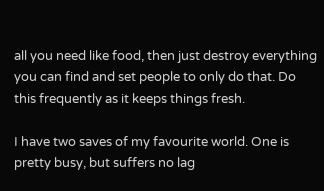all you need like food, then just destroy everything you can find and set people to only do that. Do this frequently as it keeps things fresh.

I have two saves of my favourite world. One is pretty busy, but suffers no lag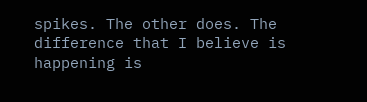spikes. The other does. The difference that I believe is happening is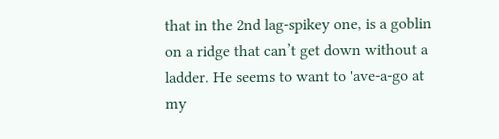that in the 2nd lag-spikey one, is a goblin on a ridge that can’t get down without a ladder. He seems to want to 'ave-a-go at my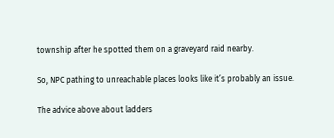township after he spotted them on a graveyard raid nearby.

So, NPC pathing to unreachable places looks like it’s probably an issue.

The advice above about ladders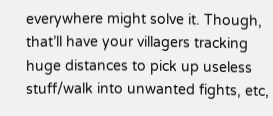everywhere might solve it. Though, that’ll have your villagers tracking huge distances to pick up useless stuff/walk into unwanted fights, etc,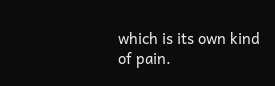which is its own kind of pain.